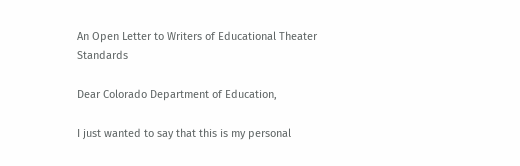An Open Letter to Writers of Educational Theater Standards

Dear Colorado Department of Education,

I just wanted to say that this is my personal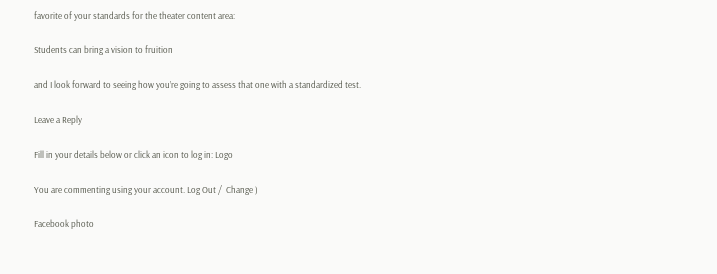favorite of your standards for the theater content area:

Students can bring a vision to fruition

and I look forward to seeing how you’re going to assess that one with a standardized test.

Leave a Reply

Fill in your details below or click an icon to log in: Logo

You are commenting using your account. Log Out /  Change )

Facebook photo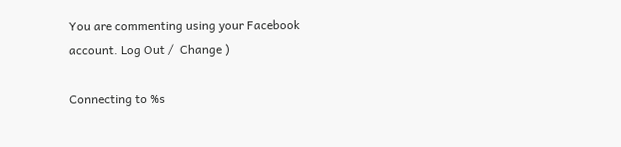You are commenting using your Facebook account. Log Out /  Change )

Connecting to %s